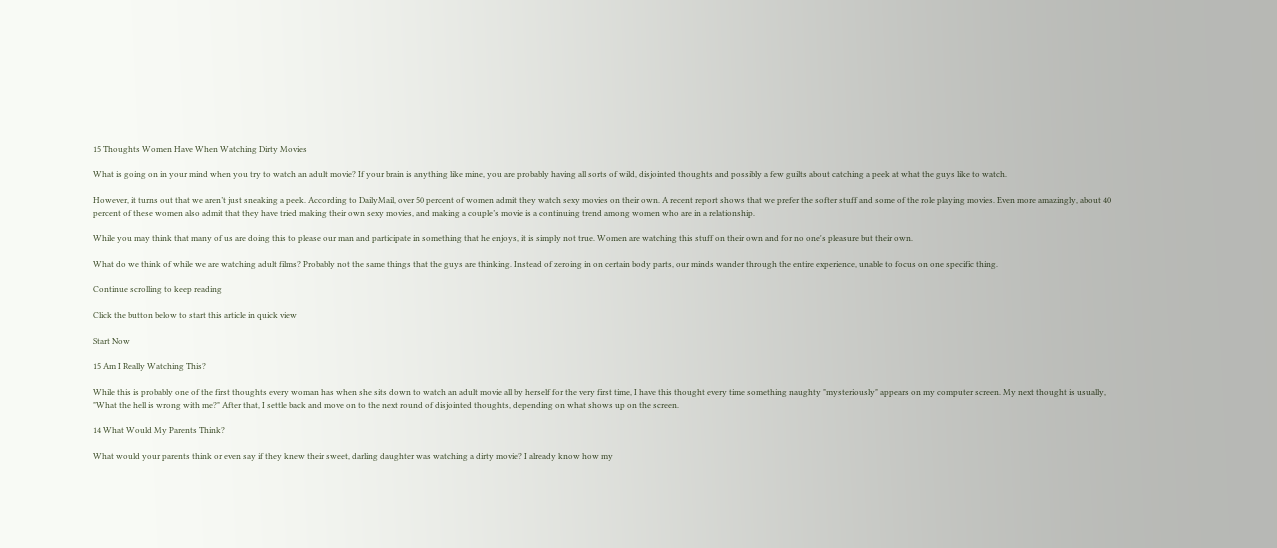15 Thoughts Women Have When Watching Dirty Movies

What is going on in your mind when you try to watch an adult movie? If your brain is anything like mine, you are probably having all sorts of wild, disjointed thoughts and possibly a few guilts about catching a peek at what the guys like to watch.

However, it turns out that we aren’t just sneaking a peek. According to DailyMail, over 50 percent of women admit they watch sexy movies on their own. A recent report shows that we prefer the softer stuff and some of the role playing movies. Even more amazingly, about 40 percent of these women also admit that they have tried making their own sexy movies, and making a couple’s movie is a continuing trend among women who are in a relationship.

While you may think that many of us are doing this to please our man and participate in something that he enjoys, it is simply not true. Women are watching this stuff on their own and for no one's pleasure but their own.

What do we think of while we are watching adult films? Probably not the same things that the guys are thinking. Instead of zeroing in on certain body parts, our minds wander through the entire experience, unable to focus on one specific thing.

Continue scrolling to keep reading

Click the button below to start this article in quick view

Start Now

15 Am I Really Watching This?

While this is probably one of the first thoughts every woman has when she sits down to watch an adult movie all by herself for the very first time, I have this thought every time something naughty "mysteriously" appears on my computer screen. My next thought is usually, "What the hell is wrong with me?" After that, I settle back and move on to the next round of disjointed thoughts, depending on what shows up on the screen.

14 What Would My Parents Think?

What would your parents think or even say if they knew their sweet, darling daughter was watching a dirty movie? I already know how my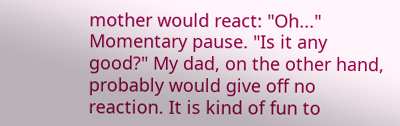mother would react: "Oh..." Momentary pause. "Is it any good?" My dad, on the other hand, probably would give off no reaction. It is kind of fun to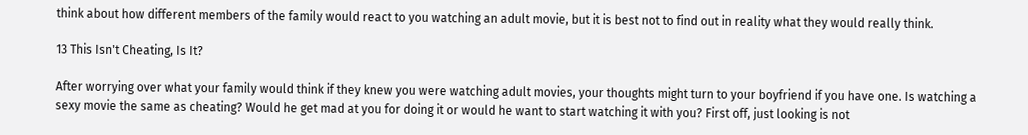think about how different members of the family would react to you watching an adult movie, but it is best not to find out in reality what they would really think.

13 This Isn't Cheating, Is It?

After worrying over what your family would think if they knew you were watching adult movies, your thoughts might turn to your boyfriend if you have one. Is watching a sexy movie the same as cheating? Would he get mad at you for doing it or would he want to start watching it with you? First off, just looking is not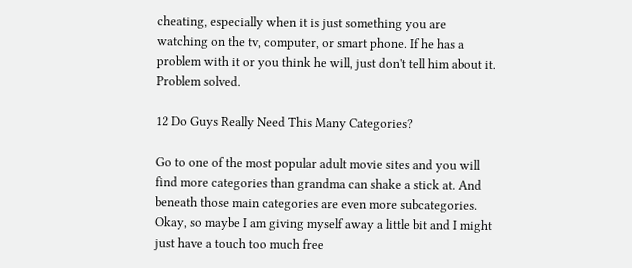cheating, especially when it is just something you are watching on the tv, computer, or smart phone. If he has a problem with it or you think he will, just don't tell him about it. Problem solved.

12 Do Guys Really Need This Many Categories?

Go to one of the most popular adult movie sites and you will find more categories than grandma can shake a stick at. And beneath those main categories are even more subcategories. Okay, so maybe I am giving myself away a little bit and I might just have a touch too much free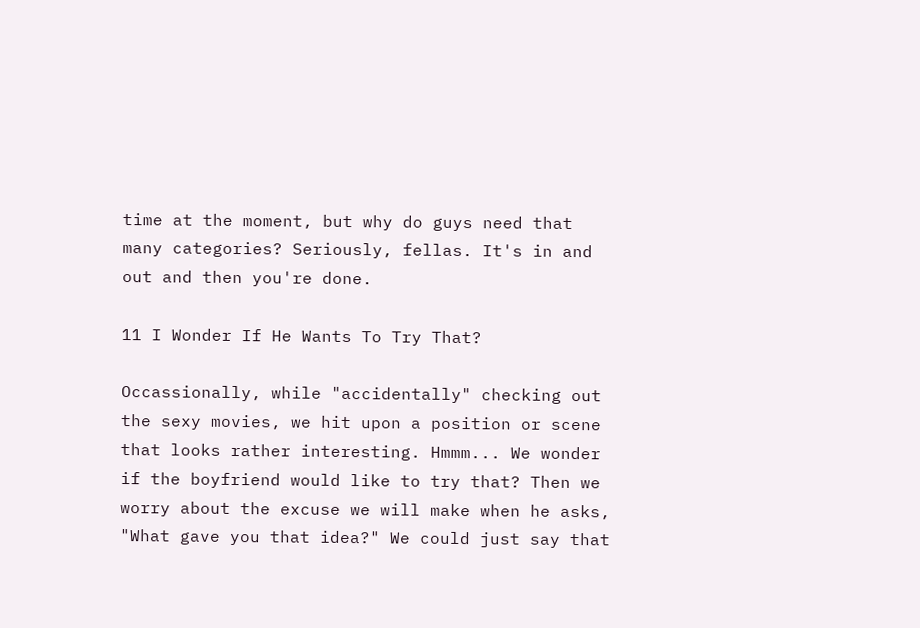time at the moment, but why do guys need that many categories? Seriously, fellas. It's in and out and then you're done.

11 I Wonder If He Wants To Try That?

Occassionally, while "accidentally" checking out the sexy movies, we hit upon a position or scene that looks rather interesting. Hmmm... We wonder if the boyfriend would like to try that? Then we worry about the excuse we will make when he asks, "What gave you that idea?" We could just say that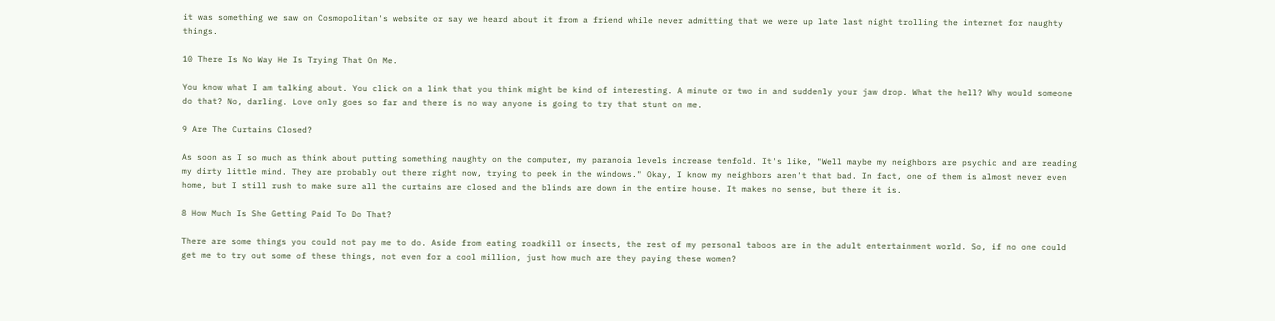it was something we saw on Cosmopolitan's website or say we heard about it from a friend while never admitting that we were up late last night trolling the internet for naughty things.

10 There Is No Way He Is Trying That On Me.

You know what I am talking about. You click on a link that you think might be kind of interesting. A minute or two in and suddenly your jaw drop. What the hell? Why would someone do that? No, darling. Love only goes so far and there is no way anyone is going to try that stunt on me.

9 Are The Curtains Closed?

As soon as I so much as think about putting something naughty on the computer, my paranoia levels increase tenfold. It's like, "Well maybe my neighbors are psychic and are reading my dirty little mind. They are probably out there right now, trying to peek in the windows." Okay, I know my neighbors aren't that bad. In fact, one of them is almost never even home, but I still rush to make sure all the curtains are closed and the blinds are down in the entire house. It makes no sense, but there it is.

8 How Much Is She Getting Paid To Do That?

There are some things you could not pay me to do. Aside from eating roadkill or insects, the rest of my personal taboos are in the adult entertainment world. So, if no one could get me to try out some of these things, not even for a cool million, just how much are they paying these women?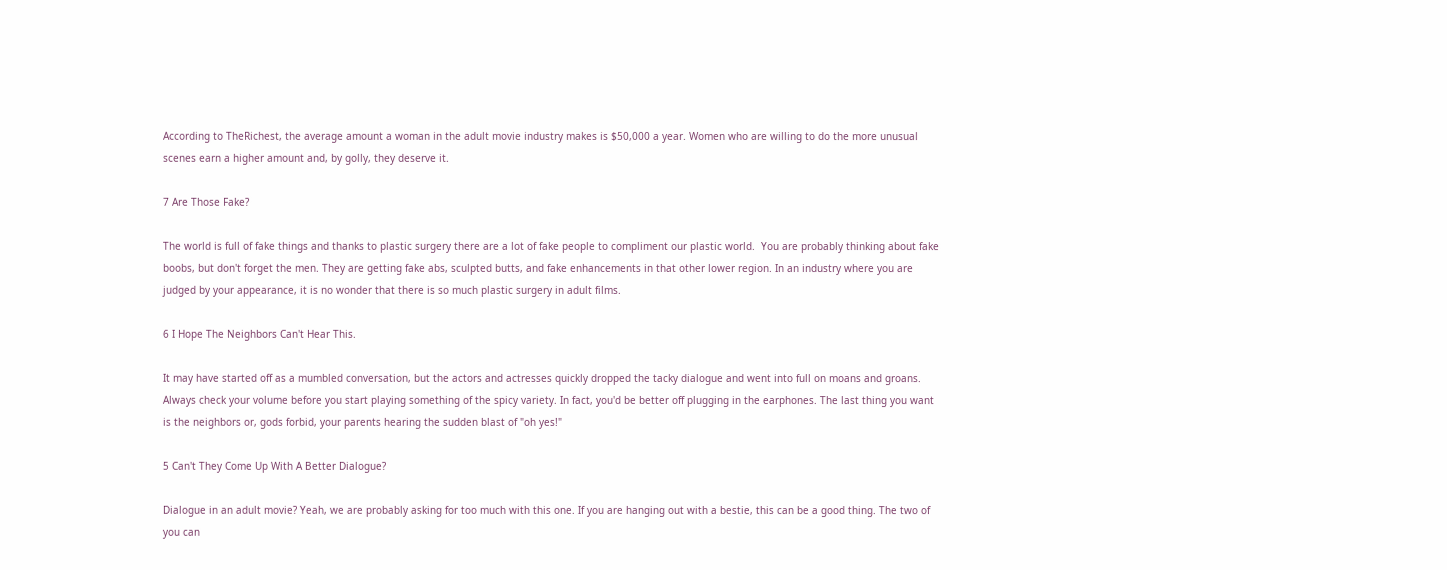According to TheRichest, the average amount a woman in the adult movie industry makes is $50,000 a year. Women who are willing to do the more unusual scenes earn a higher amount and, by golly, they deserve it.

7 Are Those Fake?

The world is full of fake things and thanks to plastic surgery there are a lot of fake people to compliment our plastic world.  You are probably thinking about fake boobs, but don't forget the men. They are getting fake abs, sculpted butts, and fake enhancements in that other lower region. In an industry where you are judged by your appearance, it is no wonder that there is so much plastic surgery in adult films.

6 I Hope The Neighbors Can't Hear This.

It may have started off as a mumbled conversation, but the actors and actresses quickly dropped the tacky dialogue and went into full on moans and groans. Always check your volume before you start playing something of the spicy variety. In fact, you'd be better off plugging in the earphones. The last thing you want is the neighbors or, gods forbid, your parents hearing the sudden blast of "oh yes!"

5 Can't They Come Up With A Better Dialogue?

Dialogue in an adult movie? Yeah, we are probably asking for too much with this one. If you are hanging out with a bestie, this can be a good thing. The two of you can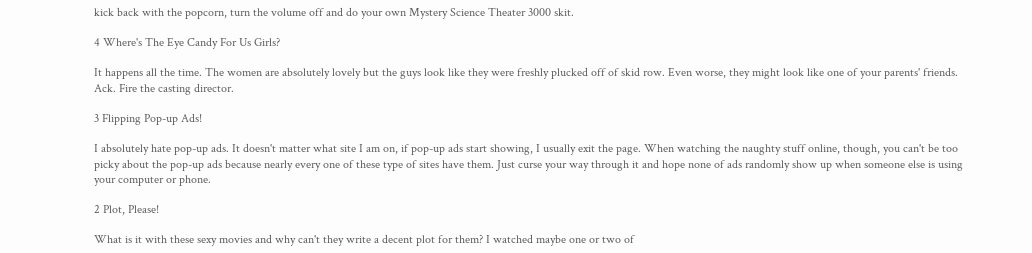kick back with the popcorn, turn the volume off and do your own Mystery Science Theater 3000 skit.

4 Where's The Eye Candy For Us Girls?

It happens all the time. The women are absolutely lovely but the guys look like they were freshly plucked off of skid row. Even worse, they might look like one of your parents' friends. Ack. Fire the casting director.

3 Flipping Pop-up Ads!

I absolutely hate pop-up ads. It doesn't matter what site I am on, if pop-up ads start showing, I usually exit the page. When watching the naughty stuff online, though, you can't be too picky about the pop-up ads because nearly every one of these type of sites have them. Just curse your way through it and hope none of ads randomly show up when someone else is using your computer or phone.

2 Plot, Please!

What is it with these sexy movies and why can't they write a decent plot for them? I watched maybe one or two of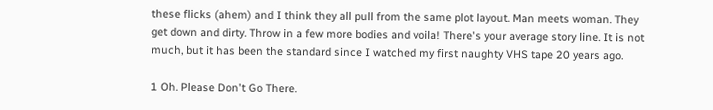these flicks (ahem) and I think they all pull from the same plot layout. Man meets woman. They get down and dirty. Throw in a few more bodies and voila! There's your average story line. It is not much, but it has been the standard since I watched my first naughty VHS tape 20 years ago.

1 Oh. Please Don't Go There.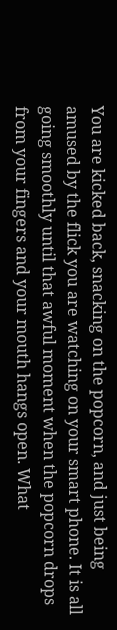You are kicked back, snacking on the popcorn, and just being amused by the flick you are watching on your smart phone. It is all going smoothly until that awful moment when the popcorn drops from your fingers and your mouth hangs open. What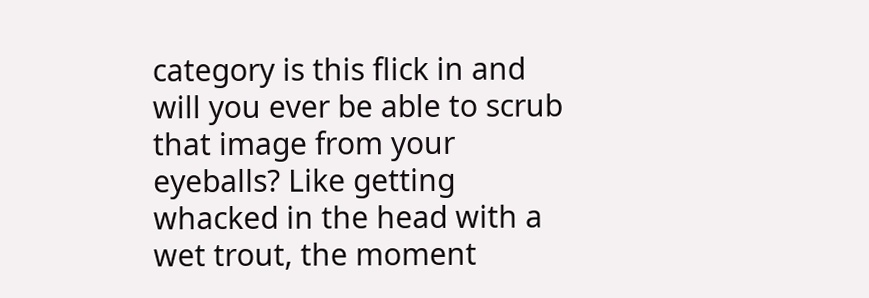category is this flick in and will you ever be able to scrub that image from your eyeballs? Like getting whacked in the head with a wet trout, the moment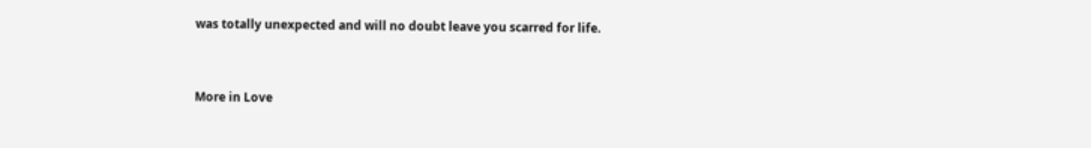was totally unexpected and will no doubt leave you scarred for life.


More in Love